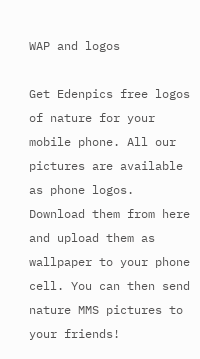WAP and logos

Get Edenpics free logos of nature for your mobile phone. All our pictures are available as phone logos. Download them from here and upload them as wallpaper to your phone cell. You can then send nature MMS pictures to your friends!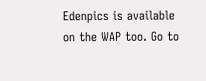Edenpics is available on the WAP too. Go to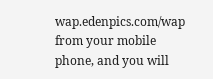wap.edenpics.com/wap from your mobile phone, and you will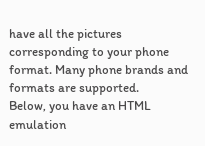have all the pictures corresponding to your phone format. Many phone brands and formats are supported.
Below, you have an HTML emulation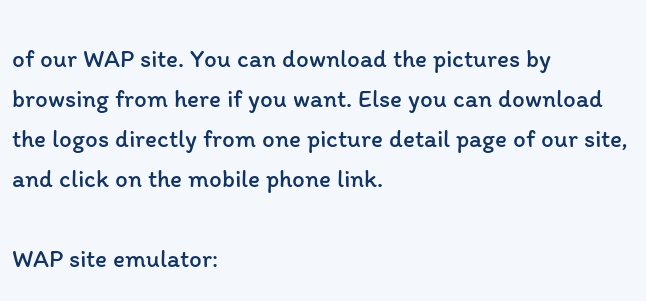of our WAP site. You can download the pictures by browsing from here if you want. Else you can download the logos directly from one picture detail page of our site, and click on the mobile phone link.

WAP site emulator: